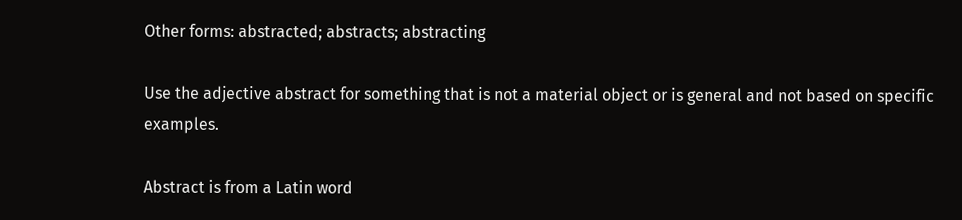Other forms: abstracted; abstracts; abstracting

Use the adjective abstract for something that is not a material object or is general and not based on specific examples.

Abstract is from a Latin word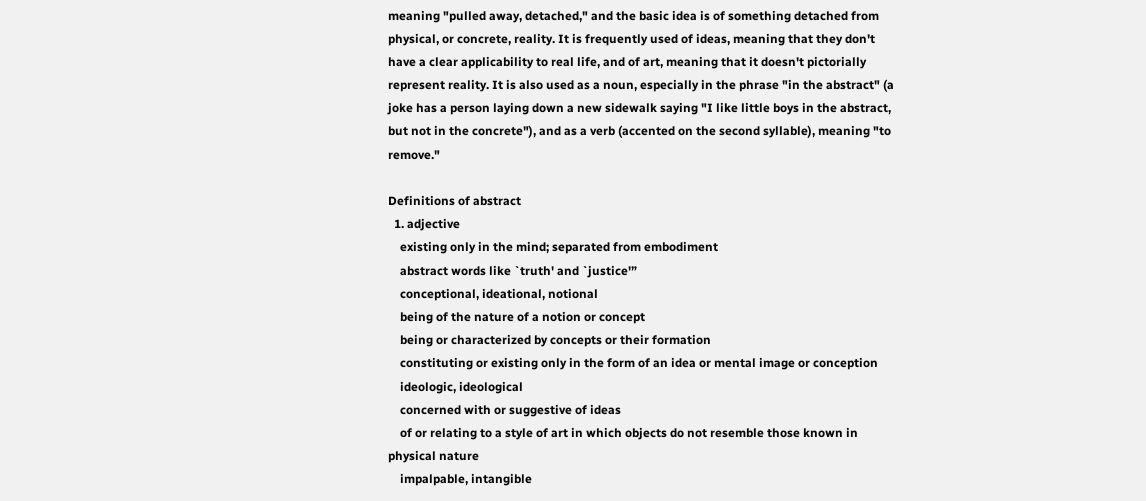meaning "pulled away, detached," and the basic idea is of something detached from physical, or concrete, reality. It is frequently used of ideas, meaning that they don't have a clear applicability to real life, and of art, meaning that it doesn't pictorially represent reality. It is also used as a noun, especially in the phrase "in the abstract" (a joke has a person laying down a new sidewalk saying "I like little boys in the abstract, but not in the concrete"), and as a verb (accented on the second syllable), meaning "to remove."

Definitions of abstract
  1. adjective
    existing only in the mind; separated from embodiment
    abstract words like `truth' and `justice'”
    conceptional, ideational, notional
    being of the nature of a notion or concept
    being or characterized by concepts or their formation
    constituting or existing only in the form of an idea or mental image or conception
    ideologic, ideological
    concerned with or suggestive of ideas
    of or relating to a style of art in which objects do not resemble those known in physical nature
    impalpable, intangible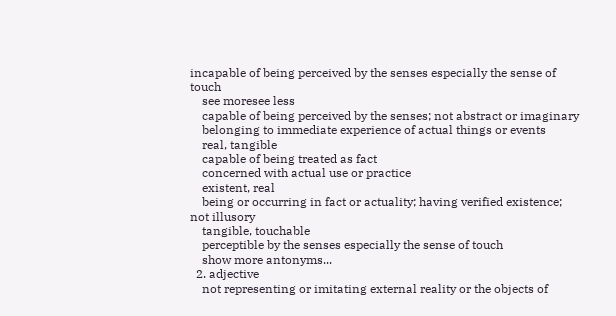incapable of being perceived by the senses especially the sense of touch
    see moresee less
    capable of being perceived by the senses; not abstract or imaginary
    belonging to immediate experience of actual things or events
    real, tangible
    capable of being treated as fact
    concerned with actual use or practice
    existent, real
    being or occurring in fact or actuality; having verified existence; not illusory
    tangible, touchable
    perceptible by the senses especially the sense of touch
    show more antonyms...
  2. adjective
    not representing or imitating external reality or the objects of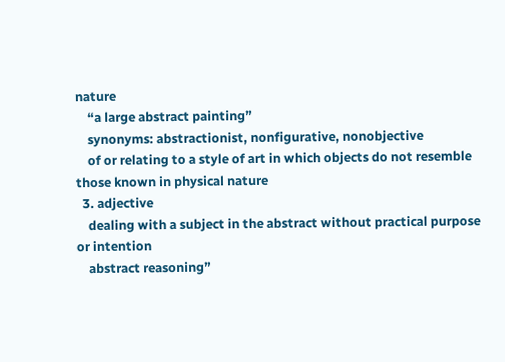nature
    “a large abstract painting”
    synonyms: abstractionist, nonfigurative, nonobjective
    of or relating to a style of art in which objects do not resemble those known in physical nature
  3. adjective
    dealing with a subject in the abstract without practical purpose or intention
    abstract reasoning”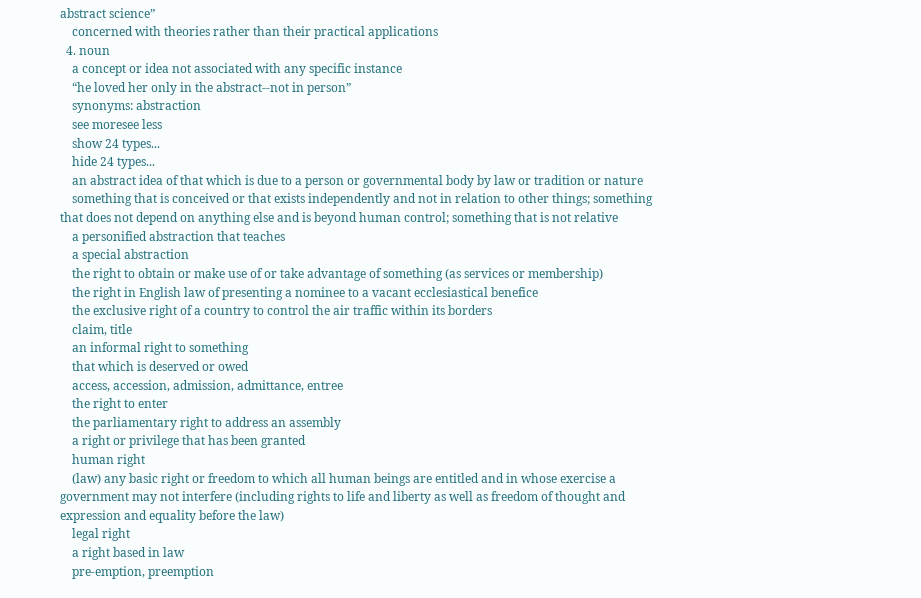abstract science”
    concerned with theories rather than their practical applications
  4. noun
    a concept or idea not associated with any specific instance
    “he loved her only in the abstract--not in person”
    synonyms: abstraction
    see moresee less
    show 24 types...
    hide 24 types...
    an abstract idea of that which is due to a person or governmental body by law or tradition or nature
    something that is conceived or that exists independently and not in relation to other things; something that does not depend on anything else and is beyond human control; something that is not relative
    a personified abstraction that teaches
    a special abstraction
    the right to obtain or make use of or take advantage of something (as services or membership)
    the right in English law of presenting a nominee to a vacant ecclesiastical benefice
    the exclusive right of a country to control the air traffic within its borders
    claim, title
    an informal right to something
    that which is deserved or owed
    access, accession, admission, admittance, entree
    the right to enter
    the parliamentary right to address an assembly
    a right or privilege that has been granted
    human right
    (law) any basic right or freedom to which all human beings are entitled and in whose exercise a government may not interfere (including rights to life and liberty as well as freedom of thought and expression and equality before the law)
    legal right
    a right based in law
    pre-emption, preemption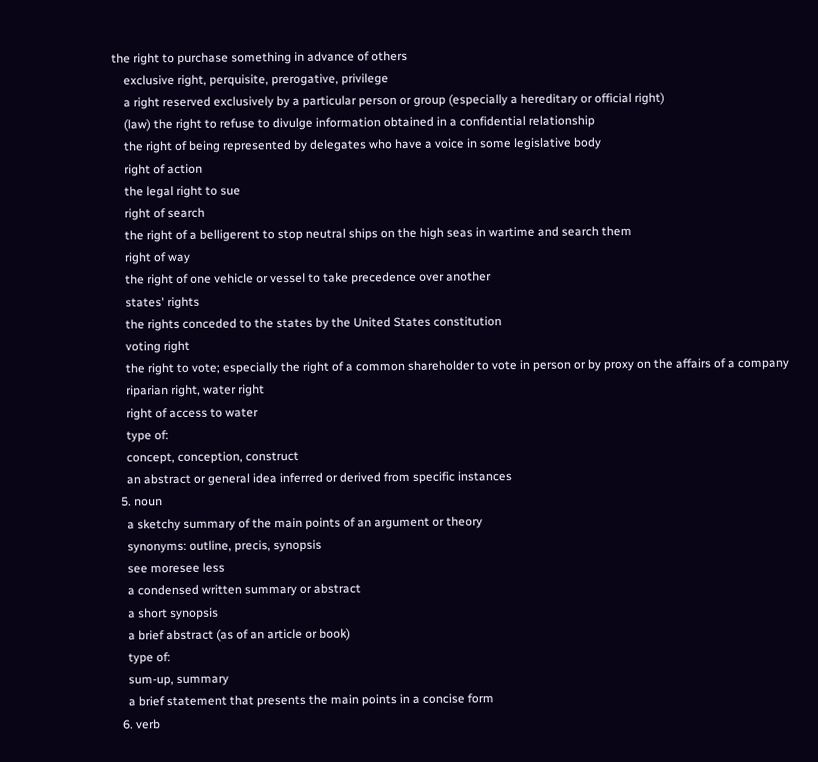the right to purchase something in advance of others
    exclusive right, perquisite, prerogative, privilege
    a right reserved exclusively by a particular person or group (especially a hereditary or official right)
    (law) the right to refuse to divulge information obtained in a confidential relationship
    the right of being represented by delegates who have a voice in some legislative body
    right of action
    the legal right to sue
    right of search
    the right of a belligerent to stop neutral ships on the high seas in wartime and search them
    right of way
    the right of one vehicle or vessel to take precedence over another
    states' rights
    the rights conceded to the states by the United States constitution
    voting right
    the right to vote; especially the right of a common shareholder to vote in person or by proxy on the affairs of a company
    riparian right, water right
    right of access to water
    type of:
    concept, conception, construct
    an abstract or general idea inferred or derived from specific instances
  5. noun
    a sketchy summary of the main points of an argument or theory
    synonyms: outline, precis, synopsis
    see moresee less
    a condensed written summary or abstract
    a short synopsis
    a brief abstract (as of an article or book)
    type of:
    sum-up, summary
    a brief statement that presents the main points in a concise form
  6. verb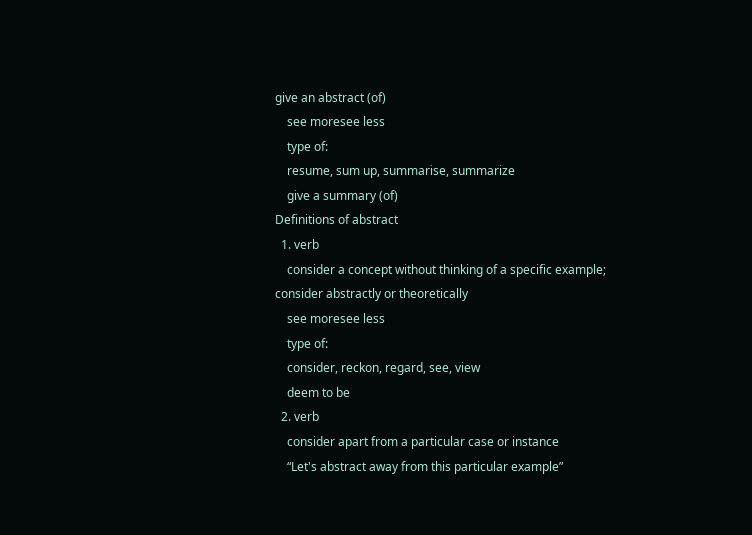give an abstract (of)
    see moresee less
    type of:
    resume, sum up, summarise, summarize
    give a summary (of)
Definitions of abstract
  1. verb
    consider a concept without thinking of a specific example; consider abstractly or theoretically
    see moresee less
    type of:
    consider, reckon, regard, see, view
    deem to be
  2. verb
    consider apart from a particular case or instance
    “Let's abstract away from this particular example”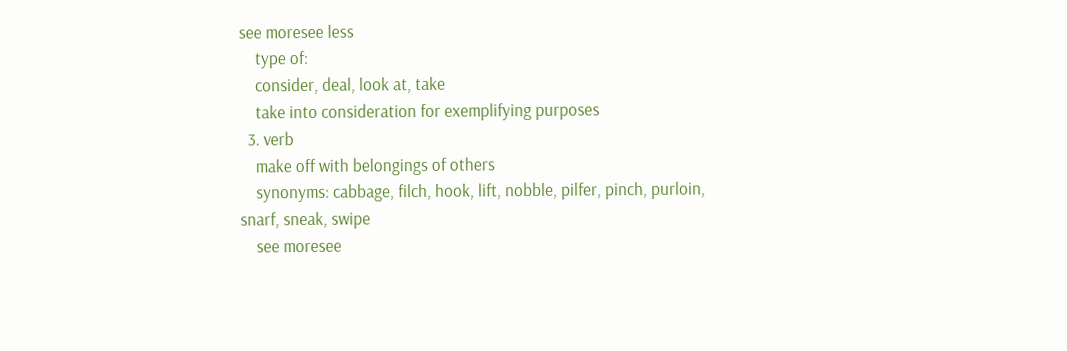see moresee less
    type of:
    consider, deal, look at, take
    take into consideration for exemplifying purposes
  3. verb
    make off with belongings of others
    synonyms: cabbage, filch, hook, lift, nobble, pilfer, pinch, purloin, snarf, sneak, swipe
    see moresee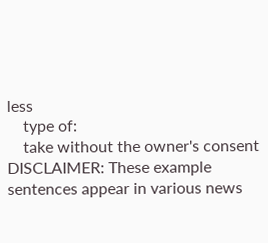less
    type of:
    take without the owner's consent
DISCLAIMER: These example sentences appear in various news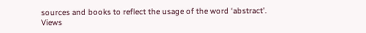sources and books to reflect the usage of the word ‘abstract'. Views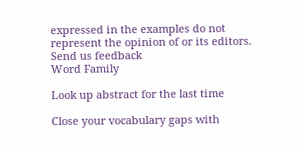expressed in the examples do not represent the opinion of or its editors. Send us feedback
Word Family

Look up abstract for the last time

Close your vocabulary gaps with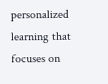personalized learning that focuses on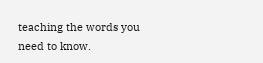teaching the words you need to know.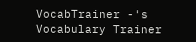VocabTrainer -'s Vocabulary Trainer